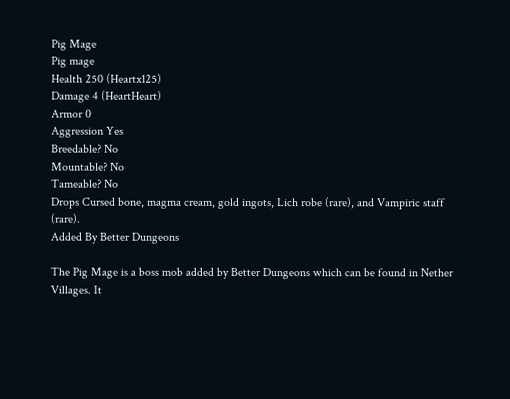Pig Mage
Pig mage
Health 250 (Heartx125)
Damage 4 (HeartHeart)
Armor 0
Aggression Yes
Breedable? No
Mountable? No
Tameable? No
Drops Cursed bone, magma cream, gold ingots, Lich robe (rare), and Vampiric staff (rare).
Added By Better Dungeons

The Pig Mage is a boss mob added by Better Dungeons which can be found in Nether Villages. It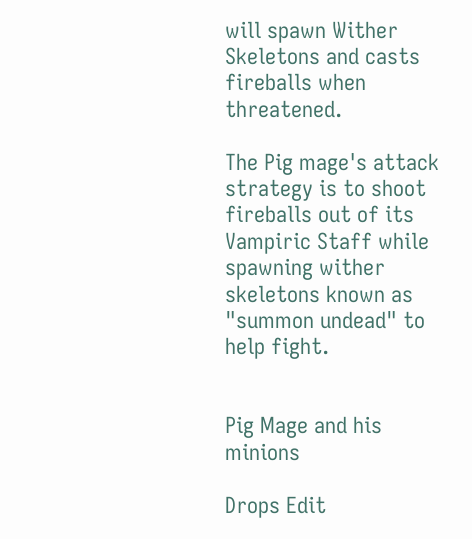will spawn Wither Skeletons and casts fireballs when threatened.

The Pig mage's attack strategy is to shoot fireballs out of its Vampiric Staff while spawning wither skeletons known as "summon undead" to help fight.


Pig Mage and his minions

Drops Edit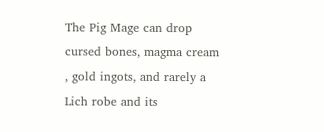The Pig Mage can drop cursed bones, magma cream , gold ingots, and rarely a Lich robe and its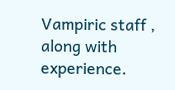Vampiric staff , along with experience.